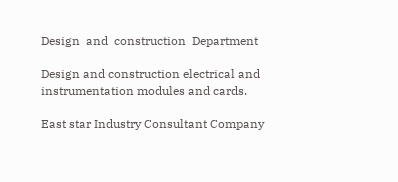Design  and  construction  Department

Design and construction electrical and instrumentation modules and cards.

East star Industry Consultant Company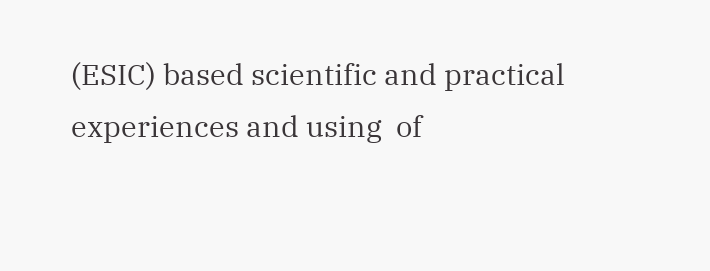(ESIC) based scientific and practical experiences and using  of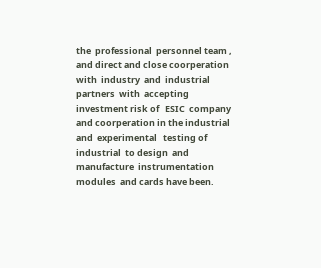the  professional  personnel team , and direct and close coorperation  with  industry  and  industrial  partners  with  accepting  investment risk of   ESIC  company and coorperation in the industrial and  experimental   testing of industrial  to design  and  manufacture  instrumentation modules  and cards have been.